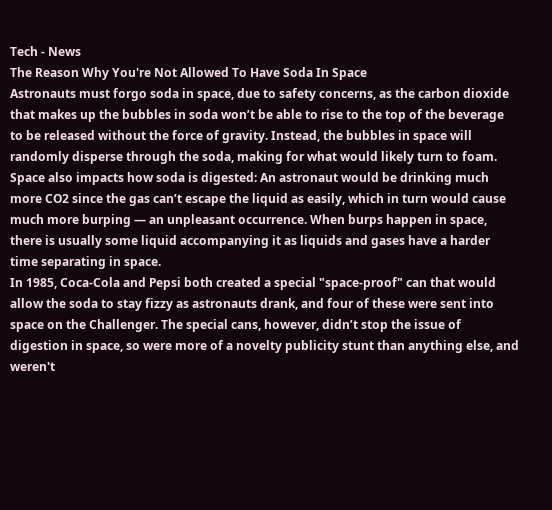Tech - News
The Reason Why You're Not Allowed To Have Soda In Space
Astronauts must forgo soda in space, due to safety concerns, as the carbon dioxide that makes up the bubbles in soda won’t be able to rise to the top of the beverage to be released without the force of gravity. Instead, the bubbles in space will randomly disperse through the soda, making for what would likely turn to foam.
Space also impacts how soda is digested: An astronaut would be drinking much more CO2 since the gas can’t escape the liquid as easily, which in turn would cause much more burping — an unpleasant occurrence. When burps happen in space, there is usually some liquid accompanying it as liquids and gases have a harder time separating in space.
In 1985, Coca-Cola and Pepsi both created a special "space-proof" can that would allow the soda to stay fizzy as astronauts drank, and four of these were sent into space on the Challenger. The special cans, however, didn’t stop the issue of digestion in space, so were more of a novelty publicity stunt than anything else, and weren't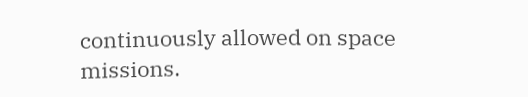continuously allowed on space missions.